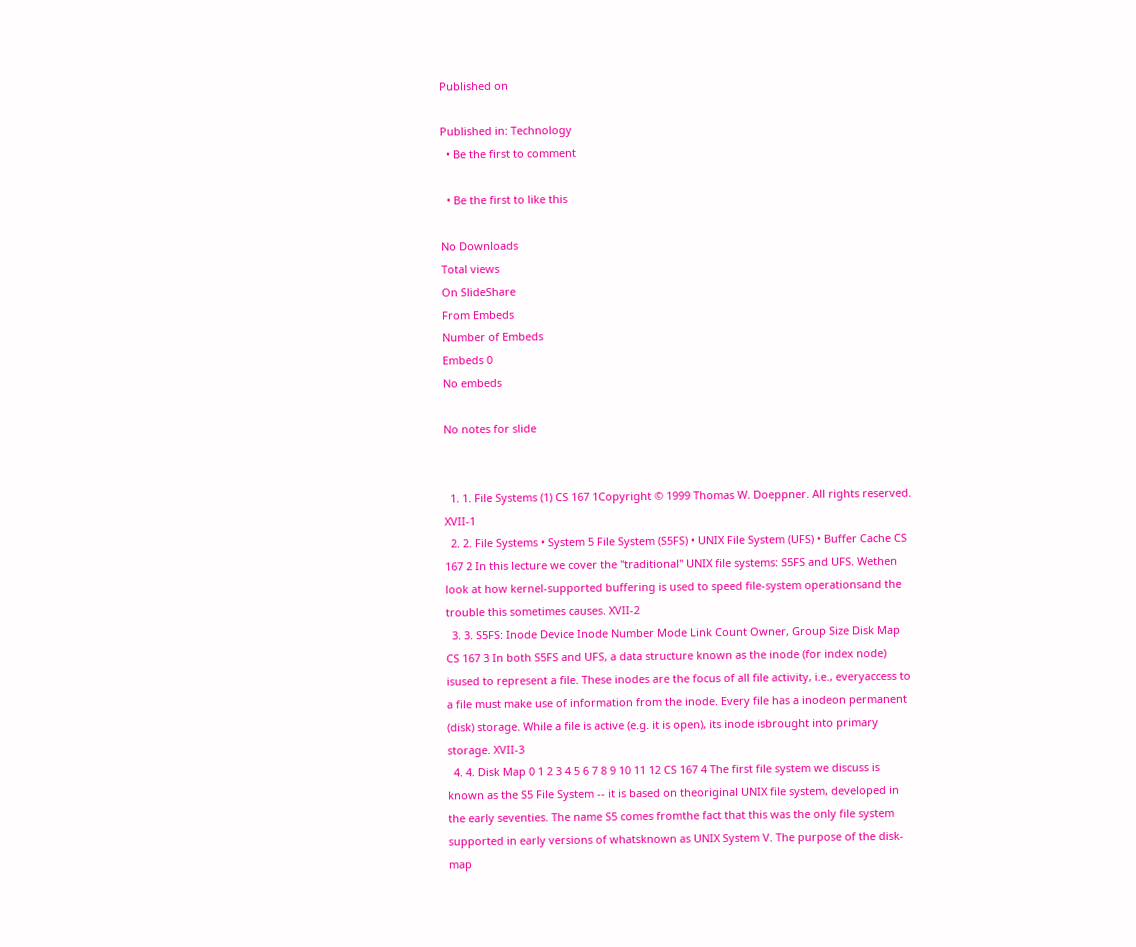Published on

Published in: Technology
  • Be the first to comment

  • Be the first to like this

No Downloads
Total views
On SlideShare
From Embeds
Number of Embeds
Embeds 0
No embeds

No notes for slide


  1. 1. File Systems (1) CS 167 1Copyright © 1999 Thomas W. Doeppner. All rights reserved. XVII-1
  2. 2. File Systems • System 5 File System (S5FS) • UNIX File System (UFS) • Buffer Cache CS 167 2 In this lecture we cover the "traditional" UNIX file systems: S5FS and UFS. Wethen look at how kernel-supported buffering is used to speed file-system operationsand the trouble this sometimes causes. XVII-2
  3. 3. S5FS: Inode Device Inode Number Mode Link Count Owner, Group Size Disk Map CS 167 3 In both S5FS and UFS, a data structure known as the inode (for index node) isused to represent a file. These inodes are the focus of all file activity, i.e., everyaccess to a file must make use of information from the inode. Every file has a inodeon permanent (disk) storage. While a file is active (e.g. it is open), its inode isbrought into primary storage. XVII-3
  4. 4. Disk Map 0 1 2 3 4 5 6 7 8 9 10 11 12 CS 167 4 The first file system we discuss is known as the S5 File System -- it is based on theoriginal UNIX file system, developed in the early seventies. The name S5 comes fromthe fact that this was the only file system supported in early versions of whatsknown as UNIX System V. The purpose of the disk-map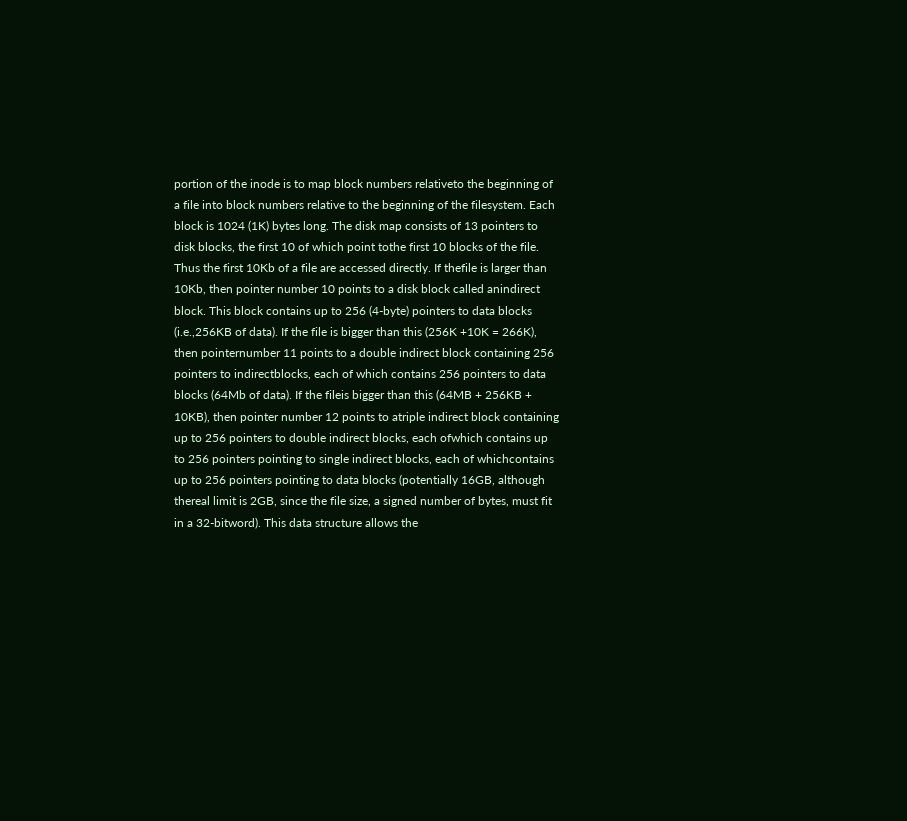portion of the inode is to map block numbers relativeto the beginning of a file into block numbers relative to the beginning of the filesystem. Each block is 1024 (1K) bytes long. The disk map consists of 13 pointers to disk blocks, the first 10 of which point tothe first 10 blocks of the file. Thus the first 10Kb of a file are accessed directly. If thefile is larger than 10Kb, then pointer number 10 points to a disk block called anindirect block. This block contains up to 256 (4-byte) pointers to data blocks (i.e.,256KB of data). If the file is bigger than this (256K +10K = 266K), then pointernumber 11 points to a double indirect block containing 256 pointers to indirectblocks, each of which contains 256 pointers to data blocks (64Mb of data). If the fileis bigger than this (64MB + 256KB + 10KB), then pointer number 12 points to atriple indirect block containing up to 256 pointers to double indirect blocks, each ofwhich contains up to 256 pointers pointing to single indirect blocks, each of whichcontains up to 256 pointers pointing to data blocks (potentially 16GB, although thereal limit is 2GB, since the file size, a signed number of bytes, must fit in a 32-bitword). This data structure allows the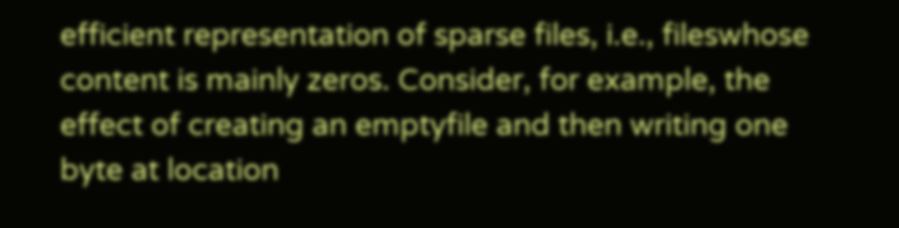efficient representation of sparse files, i.e., fileswhose content is mainly zeros. Consider, for example, the effect of creating an emptyfile and then writing one byte at location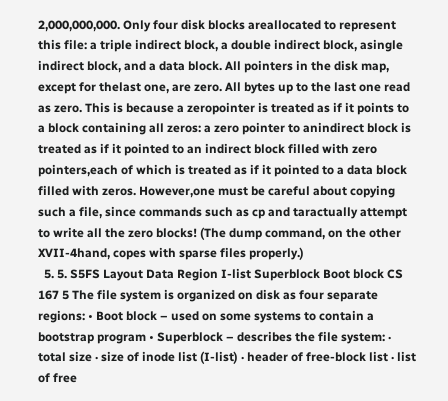2,000,000,000. Only four disk blocks areallocated to represent this file: a triple indirect block, a double indirect block, asingle indirect block, and a data block. All pointers in the disk map, except for thelast one, are zero. All bytes up to the last one read as zero. This is because a zeropointer is treated as if it points to a block containing all zeros: a zero pointer to anindirect block is treated as if it pointed to an indirect block filled with zero pointers,each of which is treated as if it pointed to a data block filled with zeros. However,one must be careful about copying such a file, since commands such as cp and taractually attempt to write all the zero blocks! (The dump command, on the other XVII-4hand, copes with sparse files properly.)
  5. 5. S5FS Layout Data Region I-list Superblock Boot block CS 167 5 The file system is organized on disk as four separate regions: • Boot block – used on some systems to contain a bootstrap program • Superblock – describes the file system: · total size · size of inode list (I-list) · header of free-block list · list of free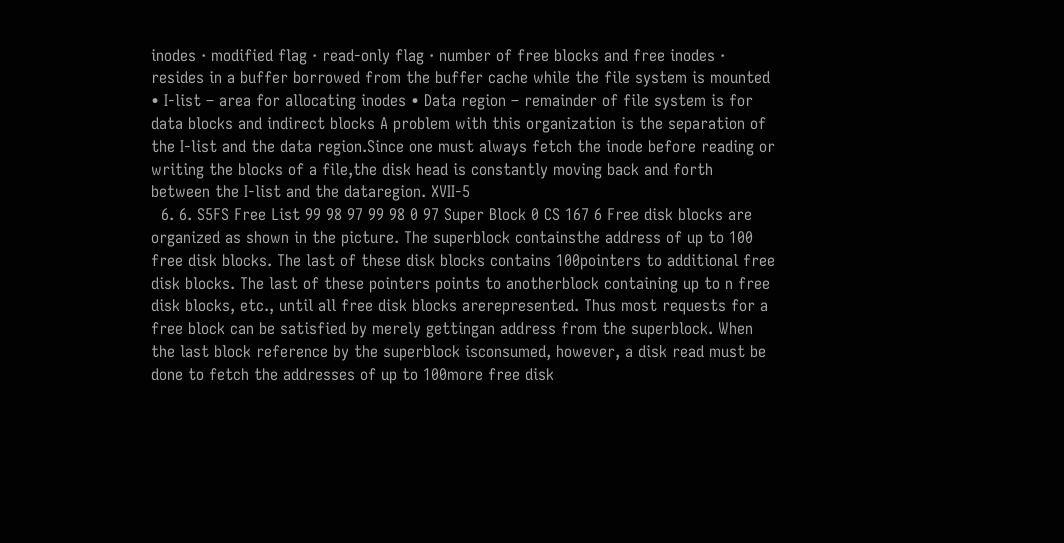inodes · modified flag · read-only flag · number of free blocks and free inodes · resides in a buffer borrowed from the buffer cache while the file system is mounted • I-list – area for allocating inodes • Data region – remainder of file system is for data blocks and indirect blocks A problem with this organization is the separation of the I-list and the data region.Since one must always fetch the inode before reading or writing the blocks of a file,the disk head is constantly moving back and forth between the I-list and the dataregion. XVII-5
  6. 6. S5FS Free List 99 98 97 99 98 0 97 Super Block 0 CS 167 6 Free disk blocks are organized as shown in the picture. The superblock containsthe address of up to 100 free disk blocks. The last of these disk blocks contains 100pointers to additional free disk blocks. The last of these pointers points to anotherblock containing up to n free disk blocks, etc., until all free disk blocks arerepresented. Thus most requests for a free block can be satisfied by merely gettingan address from the superblock. When the last block reference by the superblock isconsumed, however, a disk read must be done to fetch the addresses of up to 100more free disk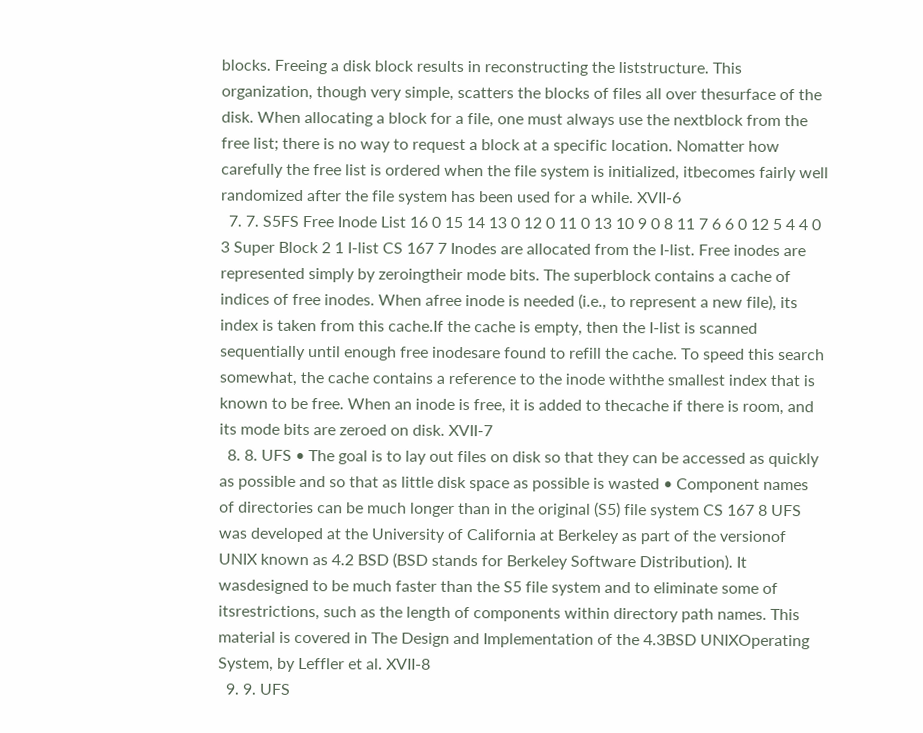blocks. Freeing a disk block results in reconstructing the liststructure. This organization, though very simple, scatters the blocks of files all over thesurface of the disk. When allocating a block for a file, one must always use the nextblock from the free list; there is no way to request a block at a specific location. Nomatter how carefully the free list is ordered when the file system is initialized, itbecomes fairly well randomized after the file system has been used for a while. XVII-6
  7. 7. S5FS Free Inode List 16 0 15 14 13 0 12 0 11 0 13 10 9 0 8 11 7 6 6 0 12 5 4 4 0 3 Super Block 2 1 I-list CS 167 7 Inodes are allocated from the I-list. Free inodes are represented simply by zeroingtheir mode bits. The superblock contains a cache of indices of free inodes. When afree inode is needed (i.e., to represent a new file), its index is taken from this cache.If the cache is empty, then the I-list is scanned sequentially until enough free inodesare found to refill the cache. To speed this search somewhat, the cache contains a reference to the inode withthe smallest index that is known to be free. When an inode is free, it is added to thecache if there is room, and its mode bits are zeroed on disk. XVII-7
  8. 8. UFS • The goal is to lay out files on disk so that they can be accessed as quickly as possible and so that as little disk space as possible is wasted • Component names of directories can be much longer than in the original (S5) file system CS 167 8 UFS was developed at the University of California at Berkeley as part of the versionof UNIX known as 4.2 BSD (BSD stands for Berkeley Software Distribution). It wasdesigned to be much faster than the S5 file system and to eliminate some of itsrestrictions, such as the length of components within directory path names. This material is covered in The Design and Implementation of the 4.3BSD UNIXOperating System, by Leffler et al. XVII-8
  9. 9. UFS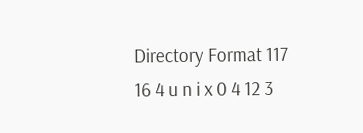Directory Format 117 16 4 u n i x 0 4 12 3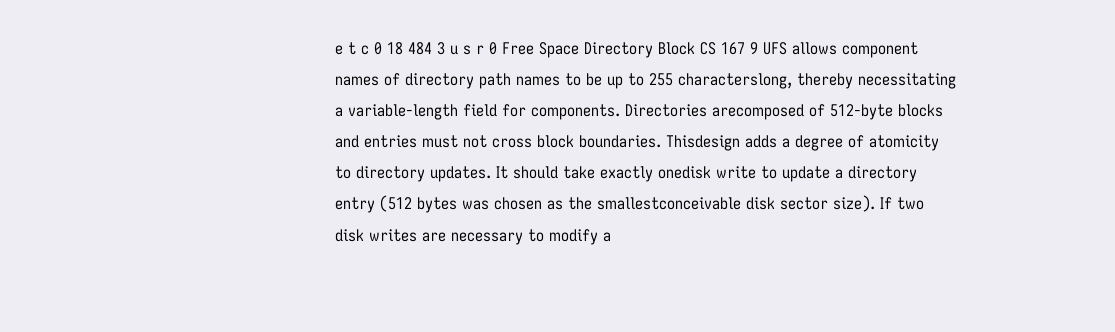e t c 0 18 484 3 u s r 0 Free Space Directory Block CS 167 9 UFS allows component names of directory path names to be up to 255 characterslong, thereby necessitating a variable-length field for components. Directories arecomposed of 512-byte blocks and entries must not cross block boundaries. Thisdesign adds a degree of atomicity to directory updates. It should take exactly onedisk write to update a directory entry (512 bytes was chosen as the smallestconceivable disk sector size). If two disk writes are necessary to modify a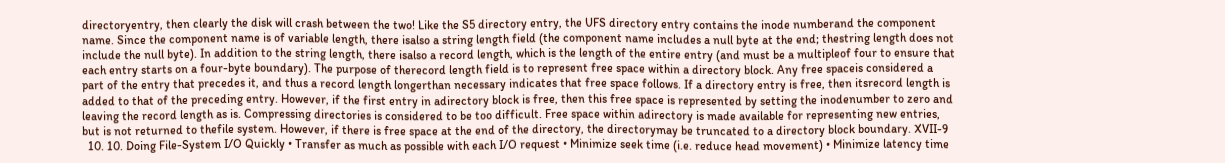directoryentry, then clearly the disk will crash between the two! Like the S5 directory entry, the UFS directory entry contains the inode numberand the component name. Since the component name is of variable length, there isalso a string length field (the component name includes a null byte at the end; thestring length does not include the null byte). In addition to the string length, there isalso a record length, which is the length of the entire entry (and must be a multipleof four to ensure that each entry starts on a four-byte boundary). The purpose of therecord length field is to represent free space within a directory block. Any free spaceis considered a part of the entry that precedes it, and thus a record length longerthan necessary indicates that free space follows. If a directory entry is free, then itsrecord length is added to that of the preceding entry. However, if the first entry in adirectory block is free, then this free space is represented by setting the inodenumber to zero and leaving the record length as is. Compressing directories is considered to be too difficult. Free space within adirectory is made available for representing new entries, but is not returned to thefile system. However, if there is free space at the end of the directory, the directorymay be truncated to a directory block boundary. XVII-9
  10. 10. Doing File-System I/O Quickly • Transfer as much as possible with each I/O request • Minimize seek time (i.e. reduce head movement) • Minimize latency time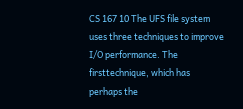CS 167 10 The UFS file system uses three techniques to improve I/O performance. The firsttechnique, which has perhaps the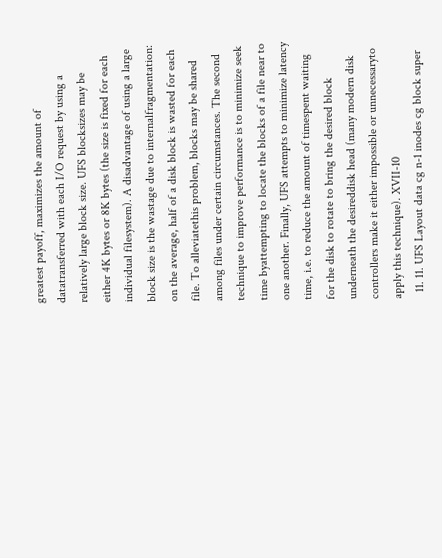greatest payoff, maximizes the amount of datatransferred with each I/O request by using a relatively large block size. UFS blocksizes may be either 4K bytes or 8K bytes (the size is fixed for each individual filesystem). A disadvantage of using a large block size is the wastage due to internalfragmentation: on the average, half of a disk block is wasted for each file. To alleviatethis problem, blocks may be shared among files under certain circumstances. The second technique to improve performance is to minimize seek time byattempting to locate the blocks of a file near to one another. Finally, UFS attempts to minimize latency time, i.e. to reduce the amount of timespent waiting for the disk to rotate to bring the desired block underneath the desireddisk head (many modern disk controllers make it either impossible or unnecessaryto apply this technique). XVII-10
  11. 11. UFS Layout data cg n-1 inodes cg block super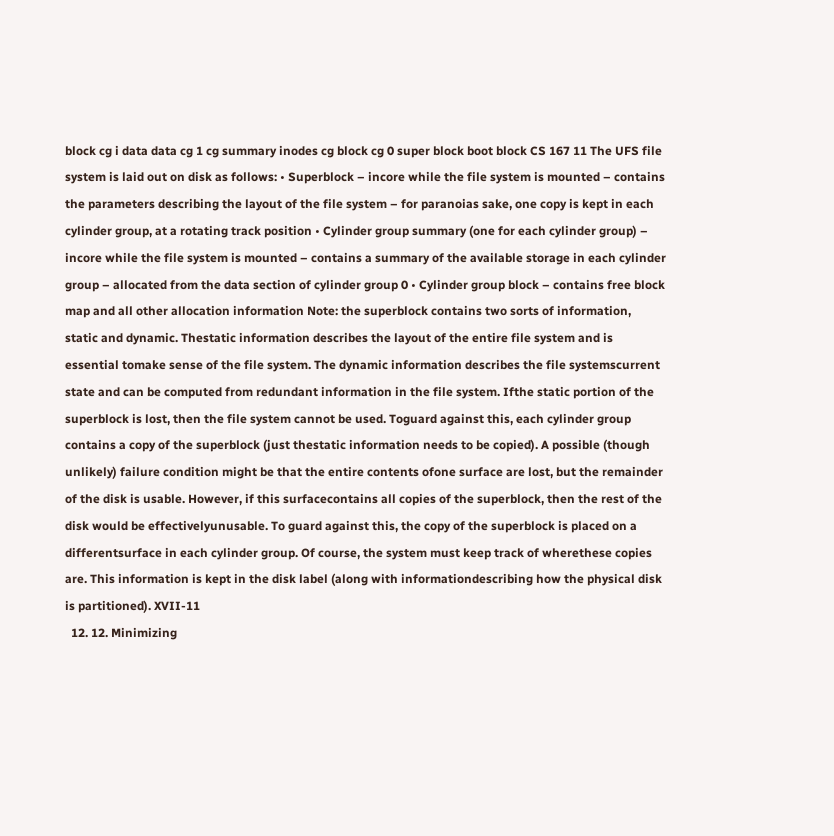block cg i data data cg 1 cg summary inodes cg block cg 0 super block boot block CS 167 11 The UFS file system is laid out on disk as follows: • Superblock – incore while the file system is mounted – contains the parameters describing the layout of the file system – for paranoias sake, one copy is kept in each cylinder group, at a rotating track position • Cylinder group summary (one for each cylinder group) – incore while the file system is mounted – contains a summary of the available storage in each cylinder group – allocated from the data section of cylinder group 0 • Cylinder group block – contains free block map and all other allocation information Note: the superblock contains two sorts of information, static and dynamic. Thestatic information describes the layout of the entire file system and is essential tomake sense of the file system. The dynamic information describes the file systemscurrent state and can be computed from redundant information in the file system. Ifthe static portion of the superblock is lost, then the file system cannot be used. Toguard against this, each cylinder group contains a copy of the superblock (just thestatic information needs to be copied). A possible (though unlikely) failure condition might be that the entire contents ofone surface are lost, but the remainder of the disk is usable. However, if this surfacecontains all copies of the superblock, then the rest of the disk would be effectivelyunusable. To guard against this, the copy of the superblock is placed on a differentsurface in each cylinder group. Of course, the system must keep track of wherethese copies are. This information is kept in the disk label (along with informationdescribing how the physical disk is partitioned). XVII-11
  12. 12. Minimizing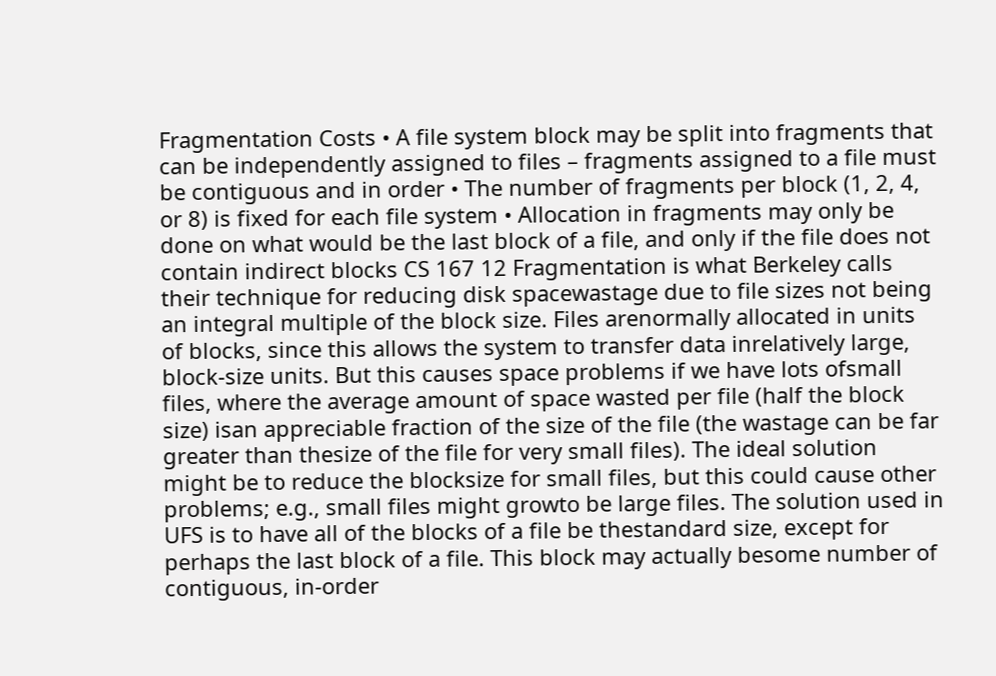Fragmentation Costs • A file system block may be split into fragments that can be independently assigned to files – fragments assigned to a file must be contiguous and in order • The number of fragments per block (1, 2, 4, or 8) is fixed for each file system • Allocation in fragments may only be done on what would be the last block of a file, and only if the file does not contain indirect blocks CS 167 12 Fragmentation is what Berkeley calls their technique for reducing disk spacewastage due to file sizes not being an integral multiple of the block size. Files arenormally allocated in units of blocks, since this allows the system to transfer data inrelatively large, block-size units. But this causes space problems if we have lots ofsmall files, where the average amount of space wasted per file (half the block size) isan appreciable fraction of the size of the file (the wastage can be far greater than thesize of the file for very small files). The ideal solution might be to reduce the blocksize for small files, but this could cause other problems; e.g., small files might growto be large files. The solution used in UFS is to have all of the blocks of a file be thestandard size, except for perhaps the last block of a file. This block may actually besome number of contiguous, in-order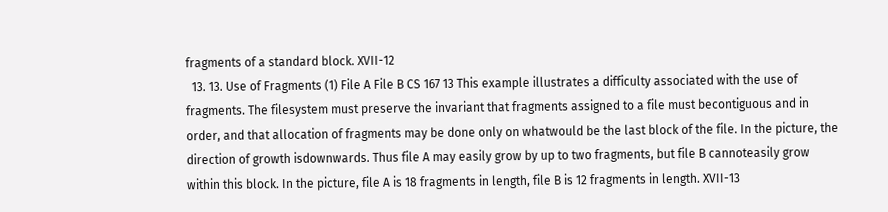fragments of a standard block. XVII-12
  13. 13. Use of Fragments (1) File A File B CS 167 13 This example illustrates a difficulty associated with the use of fragments. The filesystem must preserve the invariant that fragments assigned to a file must becontiguous and in order, and that allocation of fragments may be done only on whatwould be the last block of the file. In the picture, the direction of growth isdownwards. Thus file A may easily grow by up to two fragments, but file B cannoteasily grow within this block. In the picture, file A is 18 fragments in length, file B is 12 fragments in length. XVII-13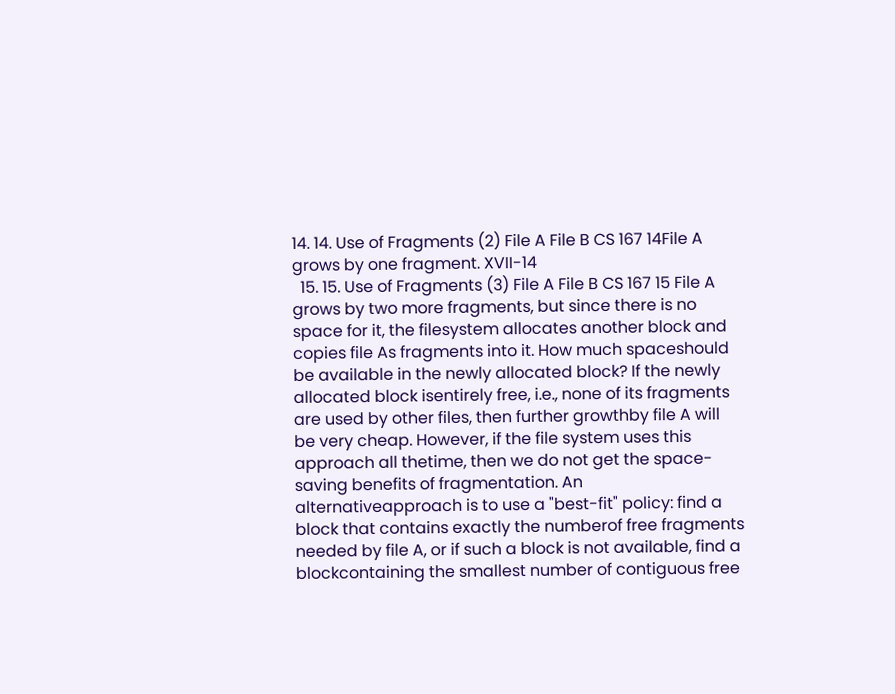14. 14. Use of Fragments (2) File A File B CS 167 14File A grows by one fragment. XVII-14
  15. 15. Use of Fragments (3) File A File B CS 167 15 File A grows by two more fragments, but since there is no space for it, the filesystem allocates another block and copies file As fragments into it. How much spaceshould be available in the newly allocated block? If the newly allocated block isentirely free, i.e., none of its fragments are used by other files, then further growthby file A will be very cheap. However, if the file system uses this approach all thetime, then we do not get the space-saving benefits of fragmentation. An alternativeapproach is to use a "best-fit" policy: find a block that contains exactly the numberof free fragments needed by file A, or if such a block is not available, find a blockcontaining the smallest number of contiguous free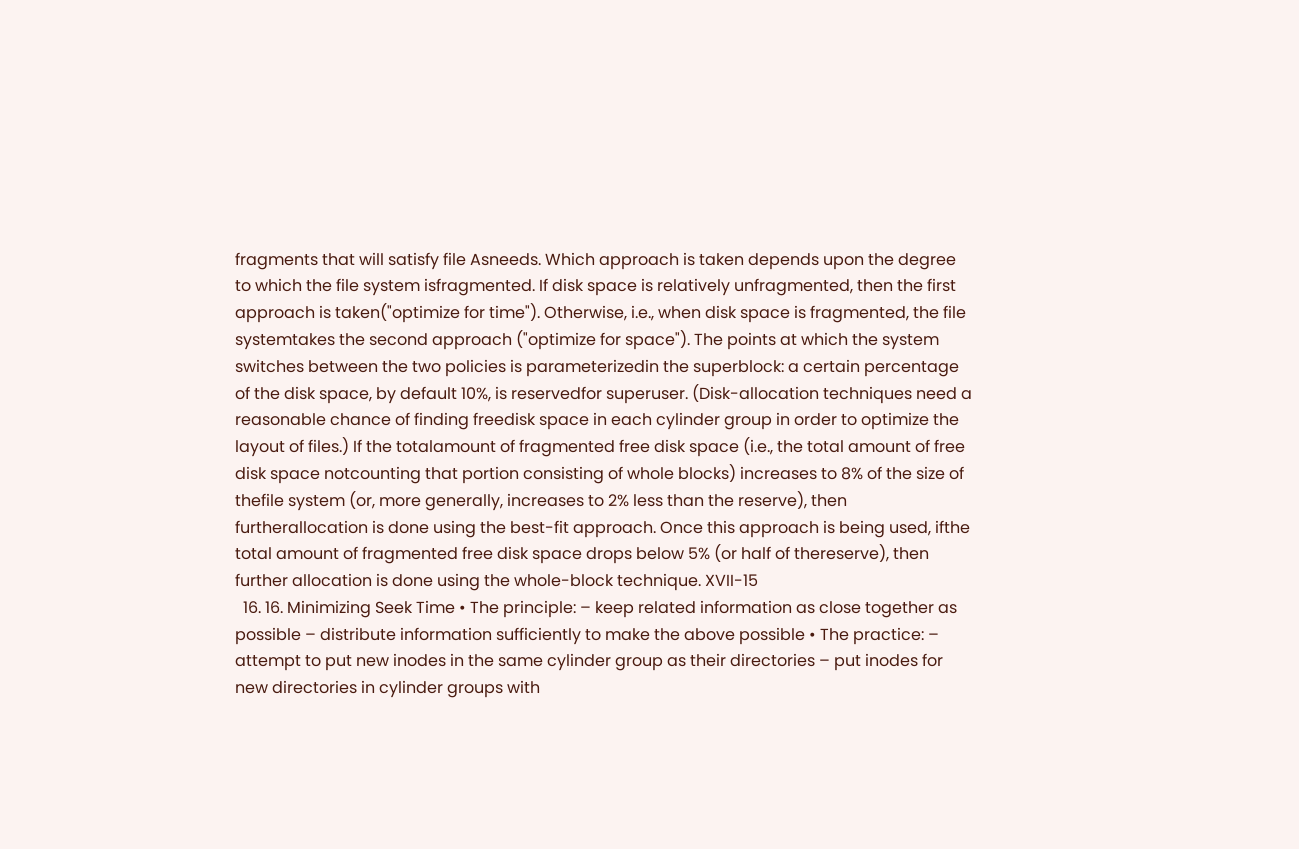fragments that will satisfy file Asneeds. Which approach is taken depends upon the degree to which the file system isfragmented. If disk space is relatively unfragmented, then the first approach is taken("optimize for time"). Otherwise, i.e., when disk space is fragmented, the file systemtakes the second approach ("optimize for space"). The points at which the system switches between the two policies is parameterizedin the superblock: a certain percentage of the disk space, by default 10%, is reservedfor superuser. (Disk-allocation techniques need a reasonable chance of finding freedisk space in each cylinder group in order to optimize the layout of files.) If the totalamount of fragmented free disk space (i.e., the total amount of free disk space notcounting that portion consisting of whole blocks) increases to 8% of the size of thefile system (or, more generally, increases to 2% less than the reserve), then furtherallocation is done using the best-fit approach. Once this approach is being used, ifthe total amount of fragmented free disk space drops below 5% (or half of thereserve), then further allocation is done using the whole-block technique. XVII-15
  16. 16. Minimizing Seek Time • The principle: – keep related information as close together as possible – distribute information sufficiently to make the above possible • The practice: – attempt to put new inodes in the same cylinder group as their directories – put inodes for new directories in cylinder groups with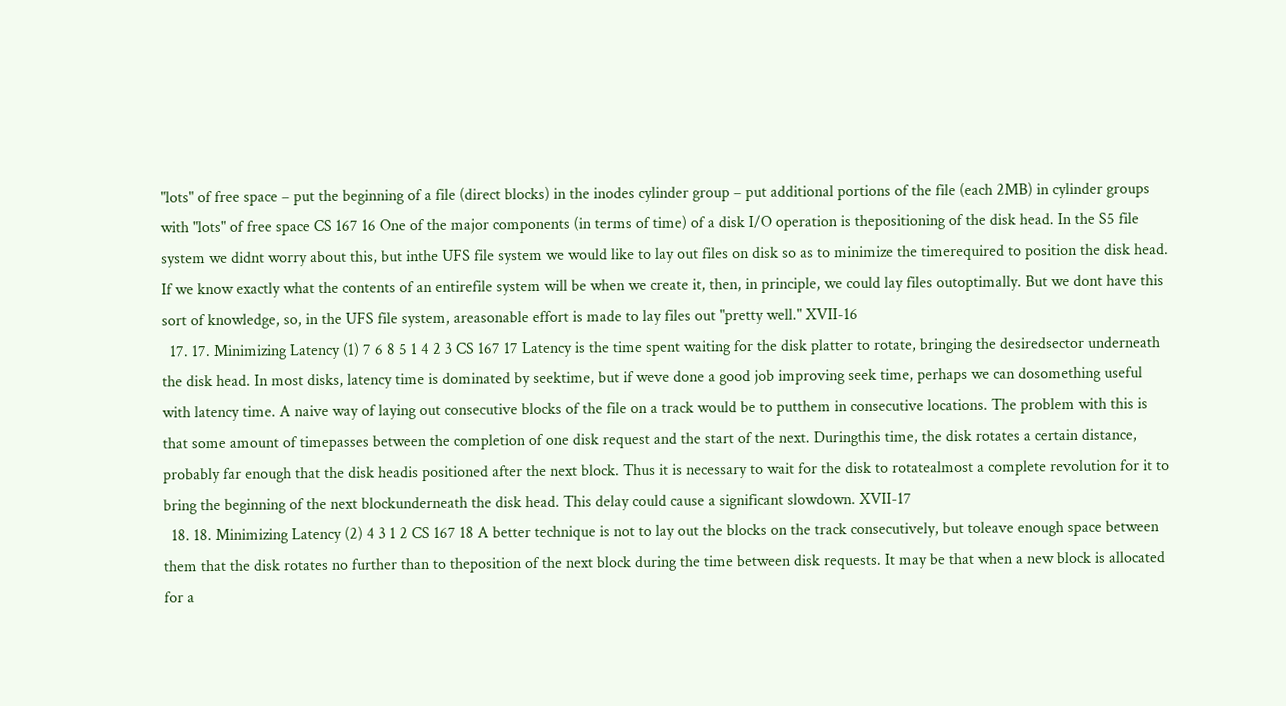"lots" of free space – put the beginning of a file (direct blocks) in the inodes cylinder group – put additional portions of the file (each 2MB) in cylinder groups with "lots" of free space CS 167 16 One of the major components (in terms of time) of a disk I/O operation is thepositioning of the disk head. In the S5 file system we didnt worry about this, but inthe UFS file system we would like to lay out files on disk so as to minimize the timerequired to position the disk head. If we know exactly what the contents of an entirefile system will be when we create it, then, in principle, we could lay files outoptimally. But we dont have this sort of knowledge, so, in the UFS file system, areasonable effort is made to lay files out "pretty well." XVII-16
  17. 17. Minimizing Latency (1) 7 6 8 5 1 4 2 3 CS 167 17 Latency is the time spent waiting for the disk platter to rotate, bringing the desiredsector underneath the disk head. In most disks, latency time is dominated by seektime, but if weve done a good job improving seek time, perhaps we can dosomething useful with latency time. A naive way of laying out consecutive blocks of the file on a track would be to putthem in consecutive locations. The problem with this is that some amount of timepasses between the completion of one disk request and the start of the next. Duringthis time, the disk rotates a certain distance, probably far enough that the disk headis positioned after the next block. Thus it is necessary to wait for the disk to rotatealmost a complete revolution for it to bring the beginning of the next blockunderneath the disk head. This delay could cause a significant slowdown. XVII-17
  18. 18. Minimizing Latency (2) 4 3 1 2 CS 167 18 A better technique is not to lay out the blocks on the track consecutively, but toleave enough space between them that the disk rotates no further than to theposition of the next block during the time between disk requests. It may be that when a new block is allocated for a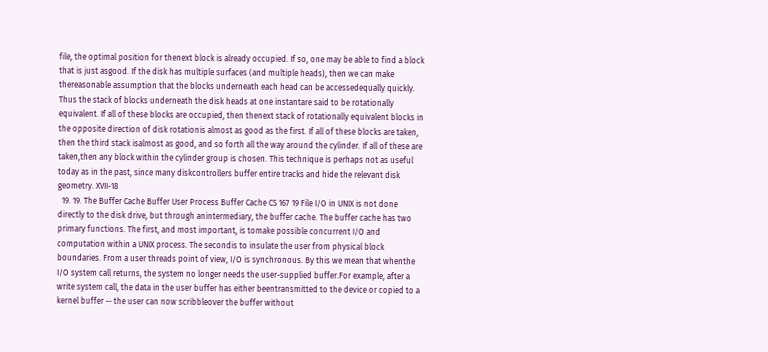file, the optimal position for thenext block is already occupied. If so, one may be able to find a block that is just asgood. If the disk has multiple surfaces (and multiple heads), then we can make thereasonable assumption that the blocks underneath each head can be accessedequally quickly. Thus the stack of blocks underneath the disk heads at one instantare said to be rotationally equivalent. If all of these blocks are occupied, then thenext stack of rotationally equivalent blocks in the opposite direction of disk rotationis almost as good as the first. If all of these blocks are taken, then the third stack isalmost as good, and so forth all the way around the cylinder. If all of these are taken,then any block within the cylinder group is chosen. This technique is perhaps not as useful today as in the past, since many diskcontrollers buffer entire tracks and hide the relevant disk geometry. XVII-18
  19. 19. The Buffer Cache Buffer User Process Buffer Cache CS 167 19 File I/O in UNIX is not done directly to the disk drive, but through anintermediary, the buffer cache. The buffer cache has two primary functions. The first, and most important, is tomake possible concurrent I/O and computation within a UNIX process. The secondis to insulate the user from physical block boundaries. From a user threads point of view, I/O is synchronous. By this we mean that whenthe I/O system call returns, the system no longer needs the user-supplied buffer.For example, after a write system call, the data in the user buffer has either beentransmitted to the device or copied to a kernel buffer -- the user can now scribbleover the buffer without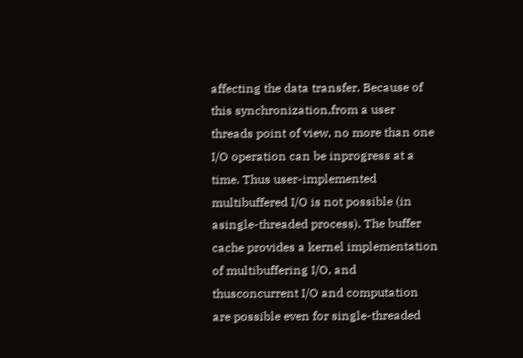affecting the data transfer. Because of this synchronization,from a user threads point of view, no more than one I/O operation can be inprogress at a time. Thus user-implemented multibuffered I/O is not possible (in asingle-threaded process). The buffer cache provides a kernel implementation of multibuffering I/O, and thusconcurrent I/O and computation are possible even for single-threaded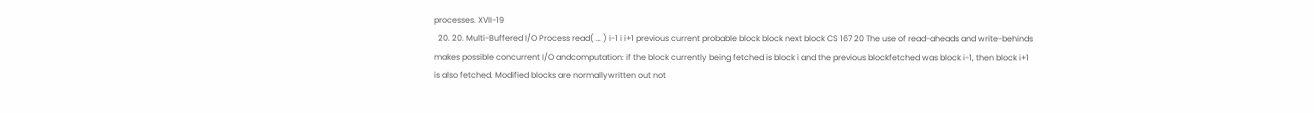processes. XVII-19
  20. 20. Multi-Buffered I/O Process read( … ) i-1 i i+1 previous current probable block block next block CS 167 20 The use of read-aheads and write-behinds makes possible concurrent I/O andcomputation: if the block currently being fetched is block i and the previous blockfetched was block i-1, then block i+1 is also fetched. Modified blocks are normallywritten out not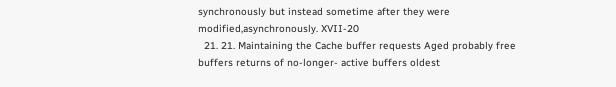synchronously but instead sometime after they were modified,asynchronously. XVII-20
  21. 21. Maintaining the Cache buffer requests Aged probably free buffers returns of no-longer- active buffers oldest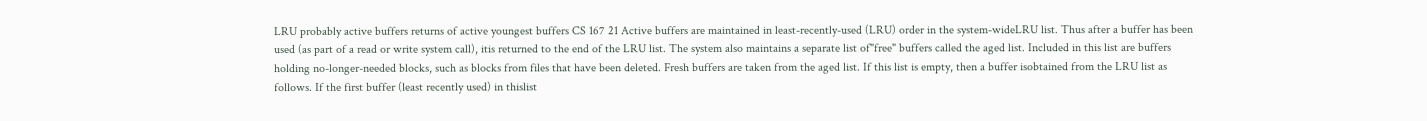LRU probably active buffers returns of active youngest buffers CS 167 21 Active buffers are maintained in least-recently-used (LRU) order in the system-wideLRU list. Thus after a buffer has been used (as part of a read or write system call), itis returned to the end of the LRU list. The system also maintains a separate list of"free" buffers called the aged list. Included in this list are buffers holding no-longer-needed blocks, such as blocks from files that have been deleted. Fresh buffers are taken from the aged list. If this list is empty, then a buffer isobtained from the LRU list as follows. If the first buffer (least recently used) in thislist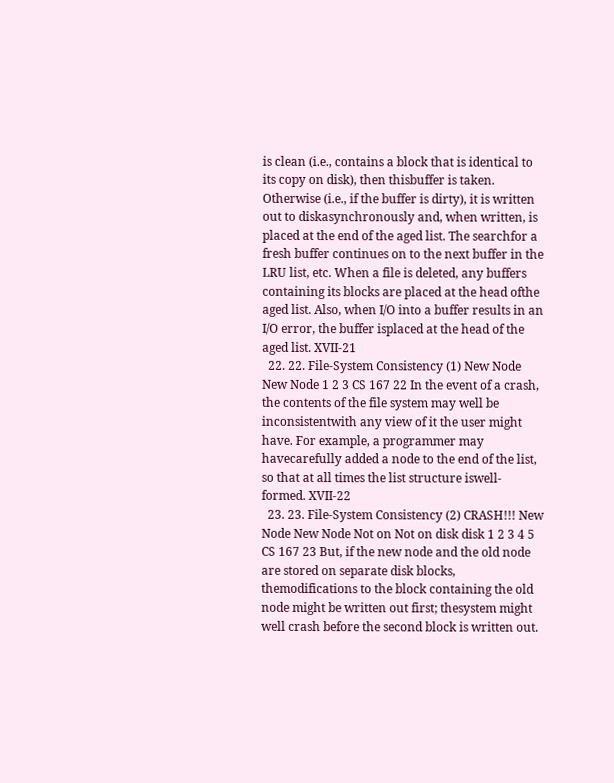is clean (i.e., contains a block that is identical to its copy on disk), then thisbuffer is taken. Otherwise (i.e., if the buffer is dirty), it is written out to diskasynchronously and, when written, is placed at the end of the aged list. The searchfor a fresh buffer continues on to the next buffer in the LRU list, etc. When a file is deleted, any buffers containing its blocks are placed at the head ofthe aged list. Also, when I/O into a buffer results in an I/O error, the buffer isplaced at the head of the aged list. XVII-21
  22. 22. File-System Consistency (1) New Node New Node 1 2 3 CS 167 22 In the event of a crash, the contents of the file system may well be inconsistentwith any view of it the user might have. For example, a programmer may havecarefully added a node to the end of the list, so that at all times the list structure iswell-formed. XVII-22
  23. 23. File-System Consistency (2) CRASH!!! New Node New Node Not on Not on disk disk 1 2 3 4 5 CS 167 23 But, if the new node and the old node are stored on separate disk blocks, themodifications to the block containing the old node might be written out first; thesystem might well crash before the second block is written out.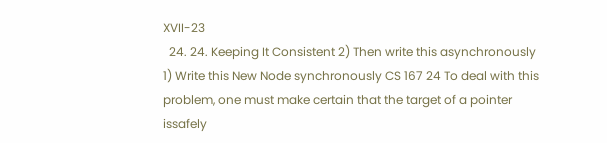XVII-23
  24. 24. Keeping It Consistent 2) Then write this asynchronously 1) Write this New Node synchronously CS 167 24 To deal with this problem, one must make certain that the target of a pointer issafely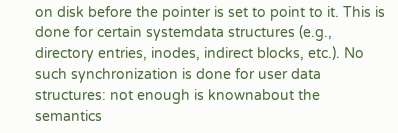on disk before the pointer is set to point to it. This is done for certain systemdata structures (e.g., directory entries, inodes, indirect blocks, etc.). No such synchronization is done for user data structures: not enough is knownabout the semantics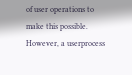of user operations to make this possible. However, a userprocess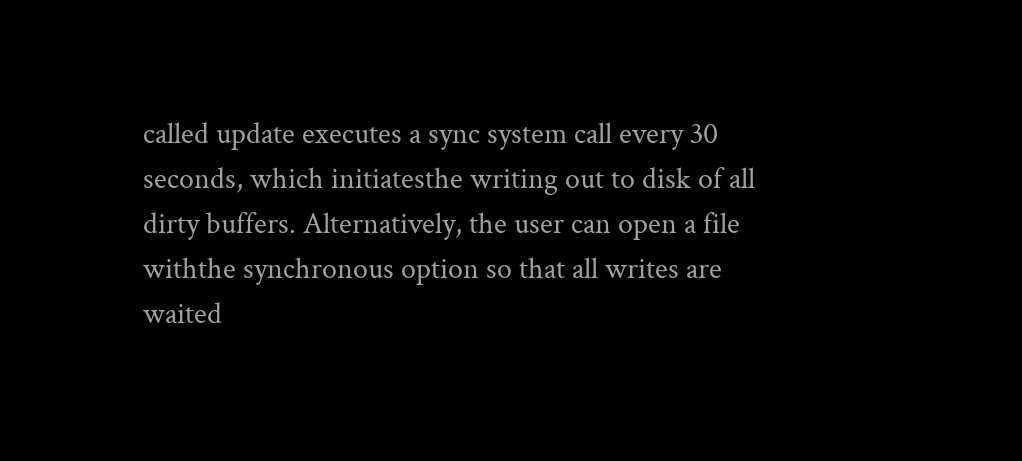called update executes a sync system call every 30 seconds, which initiatesthe writing out to disk of all dirty buffers. Alternatively, the user can open a file withthe synchronous option so that all writes are waited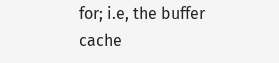for; i.e, the buffer cache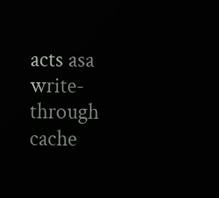acts asa write-through cache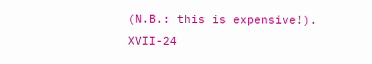(N.B.: this is expensive!). XVII-24